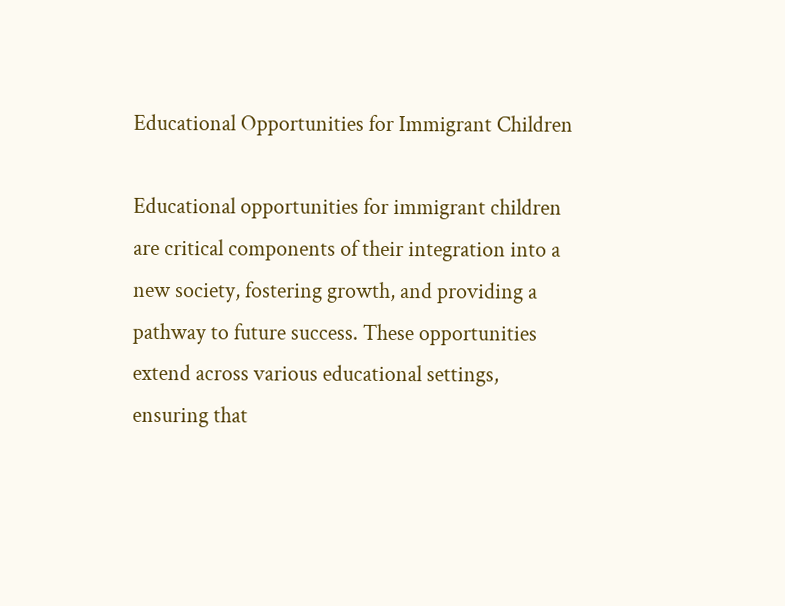Educational Opportunities for Immigrant Children

Educational opportunities for immigrant children are critical components of their integration into a new society, fostering growth, and providing a pathway to future success. These opportunities extend across various educational settings, ensuring that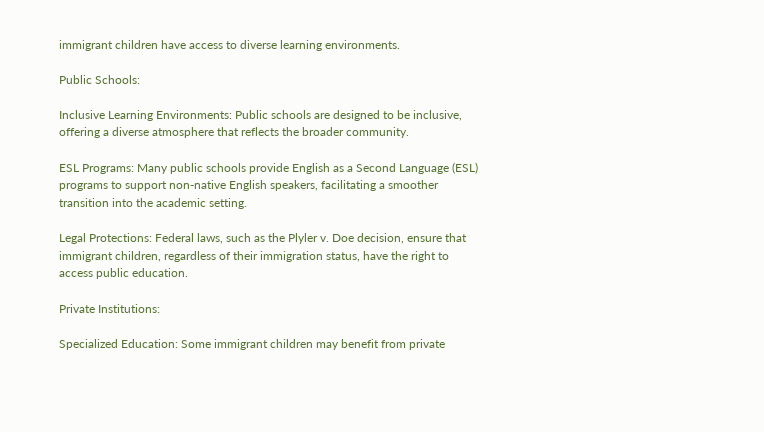immigrant children have access to diverse learning environments.

Public Schools:

Inclusive Learning Environments: Public schools are designed to be inclusive, offering a diverse atmosphere that reflects the broader community.

ESL Programs: Many public schools provide English as a Second Language (ESL) programs to support non-native English speakers, facilitating a smoother transition into the academic setting.

Legal Protections: Federal laws, such as the Plyler v. Doe decision, ensure that immigrant children, regardless of their immigration status, have the right to access public education.

Private Institutions:

Specialized Education: Some immigrant children may benefit from private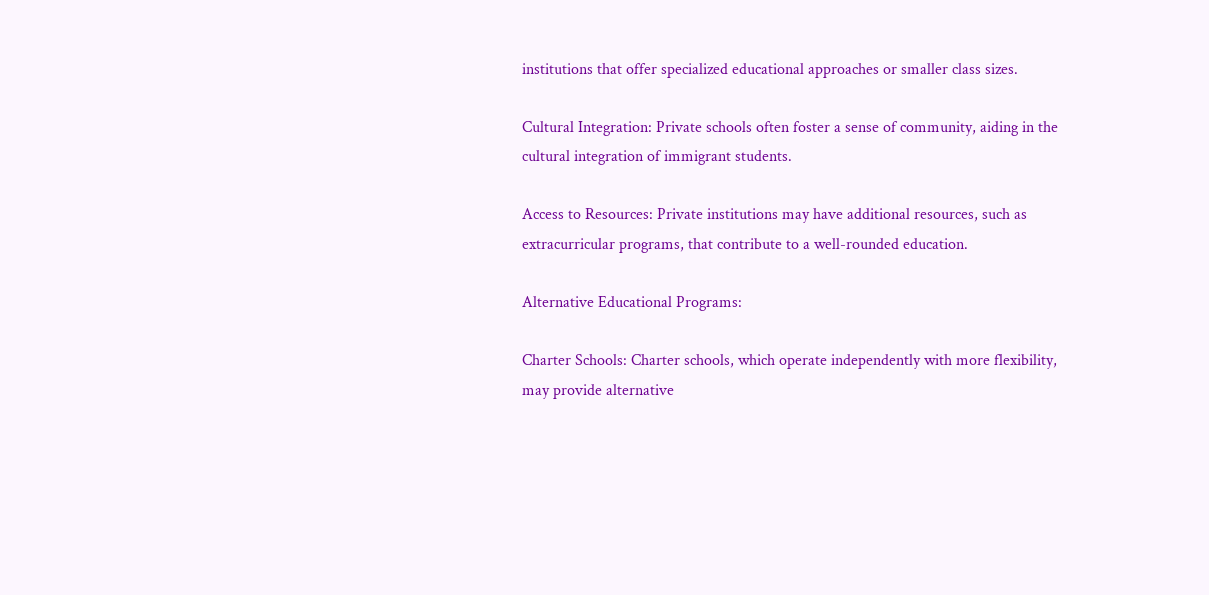institutions that offer specialized educational approaches or smaller class sizes.

Cultural Integration: Private schools often foster a sense of community, aiding in the cultural integration of immigrant students.

Access to Resources: Private institutions may have additional resources, such as extracurricular programs, that contribute to a well-rounded education.

Alternative Educational Programs:

Charter Schools: Charter schools, which operate independently with more flexibility, may provide alternative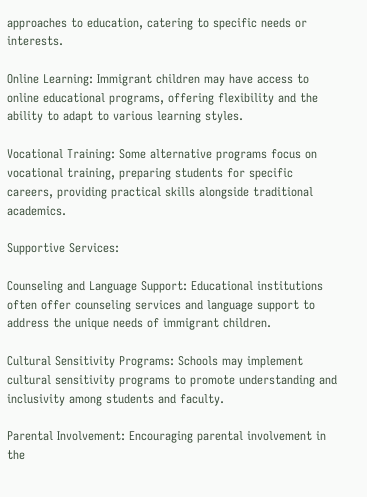approaches to education, catering to specific needs or interests.

Online Learning: Immigrant children may have access to online educational programs, offering flexibility and the ability to adapt to various learning styles.

Vocational Training: Some alternative programs focus on vocational training, preparing students for specific careers, providing practical skills alongside traditional academics.

Supportive Services:

Counseling and Language Support: Educational institutions often offer counseling services and language support to address the unique needs of immigrant children.

Cultural Sensitivity Programs: Schools may implement cultural sensitivity programs to promote understanding and inclusivity among students and faculty.

Parental Involvement: Encouraging parental involvement in the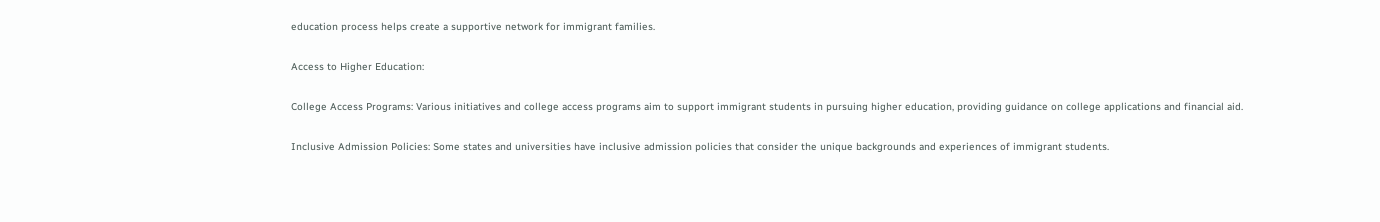education process helps create a supportive network for immigrant families.

Access to Higher Education:

College Access Programs: Various initiatives and college access programs aim to support immigrant students in pursuing higher education, providing guidance on college applications and financial aid.

Inclusive Admission Policies: Some states and universities have inclusive admission policies that consider the unique backgrounds and experiences of immigrant students.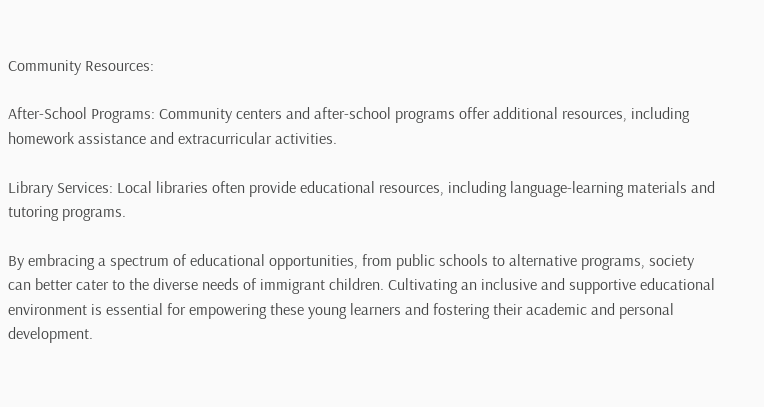Community Resources:

After-School Programs: Community centers and after-school programs offer additional resources, including homework assistance and extracurricular activities.

Library Services: Local libraries often provide educational resources, including language-learning materials and tutoring programs.

By embracing a spectrum of educational opportunities, from public schools to alternative programs, society can better cater to the diverse needs of immigrant children. Cultivating an inclusive and supportive educational environment is essential for empowering these young learners and fostering their academic and personal development.